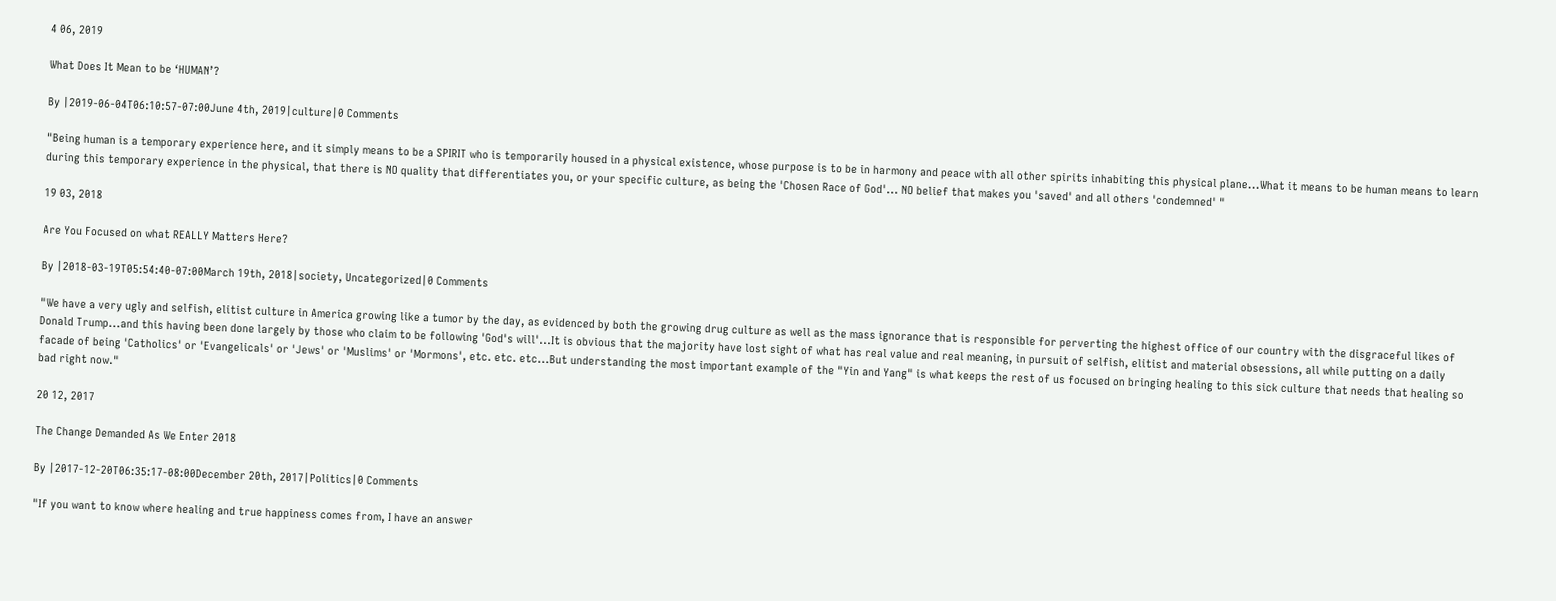4 06, 2019

What Does It Mean to be ‘HUMAN’?

By |2019-06-04T06:10:57-07:00June 4th, 2019|culture|0 Comments

"Being human is a temporary experience here, and it simply means to be a SPIRIT who is temporarily housed in a physical existence, whose purpose is to be in harmony and peace with all other spirits inhabiting this physical plane...What it means to be human means to learn during this temporary experience in the physical, that there is NO quality that differentiates you, or your specific culture, as being the 'Chosen Race of God'... NO belief that makes you 'saved' and all others 'condemned' "

19 03, 2018

Are You Focused on what REALLY Matters Here?

By |2018-03-19T05:54:40-07:00March 19th, 2018|society, Uncategorized|0 Comments

"We have a very ugly and selfish, elitist culture in America growing like a tumor by the day, as evidenced by both the growing drug culture as well as the mass ignorance that is responsible for perverting the highest office of our country with the disgraceful likes of Donald Trump...and this having been done largely by those who claim to be following 'God's will'...It is obvious that the majority have lost sight of what has real value and real meaning, in pursuit of selfish, elitist and material obsessions, all while putting on a daily facade of being 'Catholics' or 'Evangelicals' or 'Jews' or 'Muslims' or 'Mormons', etc. etc. etc...But understanding the most important example of the "Yin and Yang" is what keeps the rest of us focused on bringing healing to this sick culture that needs that healing so bad right now."

20 12, 2017

The Change Demanded As We Enter 2018

By |2017-12-20T06:35:17-08:00December 20th, 2017|Politics|0 Comments

"If you want to know where healing and true happiness comes from, I have an answer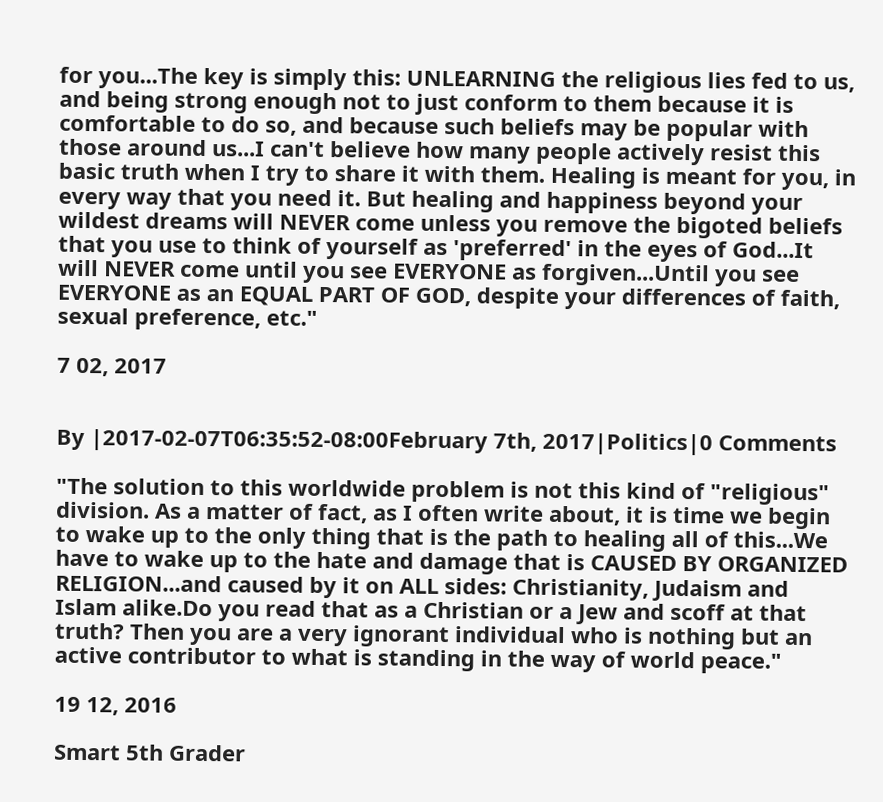for you...The key is simply this: UNLEARNING the religious lies fed to us, and being strong enough not to just conform to them because it is comfortable to do so, and because such beliefs may be popular with those around us...I can't believe how many people actively resist this basic truth when I try to share it with them. Healing is meant for you, in every way that you need it. But healing and happiness beyond your wildest dreams will NEVER come unless you remove the bigoted beliefs that you use to think of yourself as 'preferred' in the eyes of God...It will NEVER come until you see EVERYONE as forgiven...Until you see EVERYONE as an EQUAL PART OF GOD, despite your differences of faith, sexual preference, etc."

7 02, 2017


By |2017-02-07T06:35:52-08:00February 7th, 2017|Politics|0 Comments

"The solution to this worldwide problem is not this kind of "religious" division. As a matter of fact, as I often write about, it is time we begin to wake up to the only thing that is the path to healing all of this...We have to wake up to the hate and damage that is CAUSED BY ORGANIZED RELIGION...and caused by it on ALL sides: Christianity, Judaism and Islam alike.Do you read that as a Christian or a Jew and scoff at that truth? Then you are a very ignorant individual who is nothing but an active contributor to what is standing in the way of world peace."

19 12, 2016

Smart 5th Grader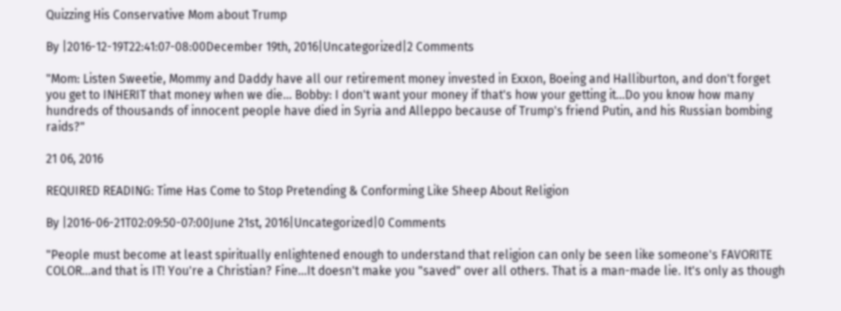Quizzing His Conservative Mom about Trump

By |2016-12-19T22:41:07-08:00December 19th, 2016|Uncategorized|2 Comments

"Mom: Listen Sweetie, Mommy and Daddy have all our retirement money invested in Exxon, Boeing and Halliburton, and don't forget you get to INHERIT that money when we die... Bobby: I don't want your money if that's how your getting it...Do you know how many hundreds of thousands of innocent people have died in Syria and Alleppo because of Trump's friend Putin, and his Russian bombing raids?"

21 06, 2016

REQUIRED READING: Time Has Come to Stop Pretending & Conforming Like Sheep About Religion

By |2016-06-21T02:09:50-07:00June 21st, 2016|Uncategorized|0 Comments

"People must become at least spiritually enlightened enough to understand that religion can only be seen like someone's FAVORITE COLOR...and that is IT! You're a Christian? Fine...It doesn't make you "saved" over all others. That is a man-made lie. It's only as though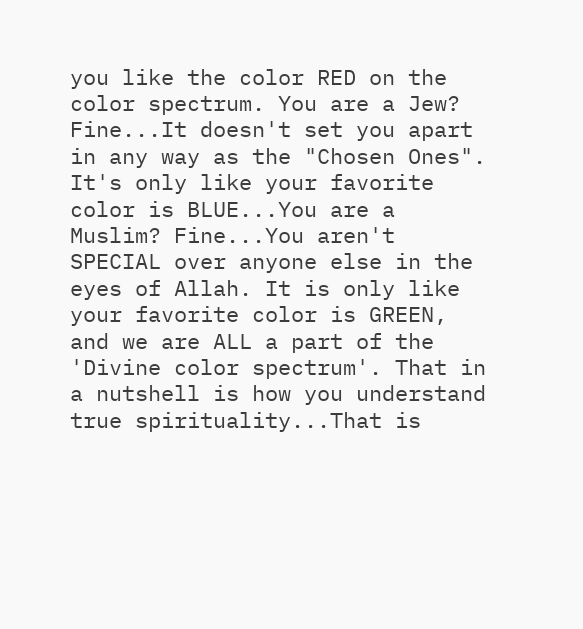you like the color RED on the color spectrum. You are a Jew? Fine...It doesn't set you apart in any way as the "Chosen Ones". It's only like your favorite color is BLUE...You are a Muslim? Fine...You aren't SPECIAL over anyone else in the eyes of Allah. It is only like your favorite color is GREEN, and we are ALL a part of the 'Divine color spectrum'. That in a nutshell is how you understand true spirituality...That is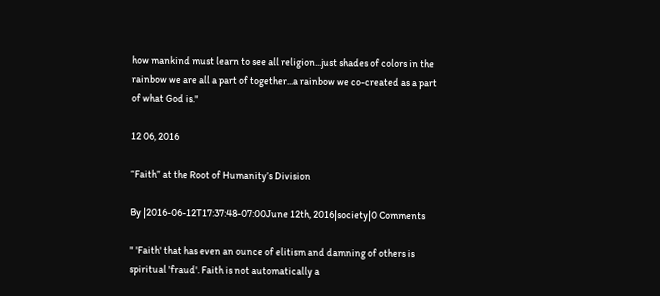how mankind must learn to see all religion...just shades of colors in the rainbow we are all a part of together...a rainbow we co-created as a part of what God is."

12 06, 2016

“Faith” at the Root of Humanity’s Division

By |2016-06-12T17:37:48-07:00June 12th, 2016|society|0 Comments

" 'Faith' that has even an ounce of elitism and damning of others is spiritual 'fraud'. Faith is not automatically a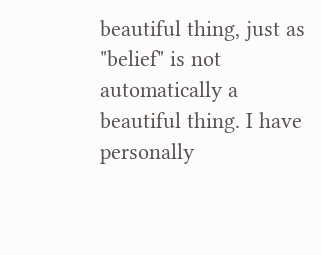beautiful thing, just as "belief" is not automatically a beautiful thing. I have personally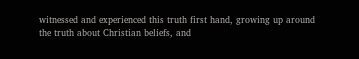witnessed and experienced this truth first hand, growing up around the truth about Christian beliefs, and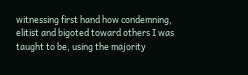witnessing first hand how condemning, elitist and bigoted toward others I was taught to be, using the majority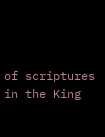of scriptures in the King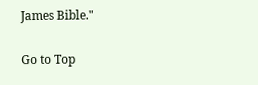James Bible."

Go to Top